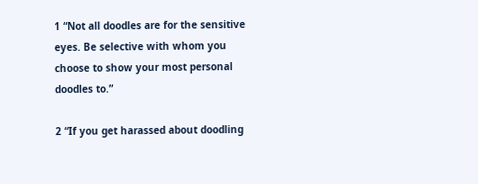1 “Not all doodles are for the sensitive eyes. Be selective with whom you choose to show your most personal doodles to.”

2 “If you get harassed about doodling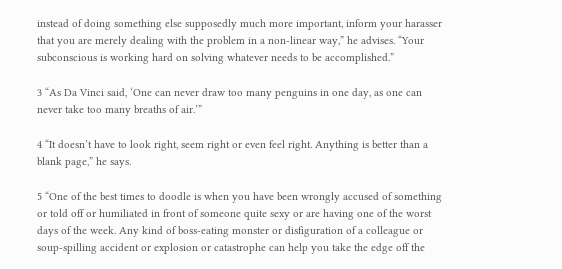instead of doing something else supposedly much more important, inform your harasser that you are merely dealing with the problem in a non-linear way,” he advises. “Your subconscious is working hard on solving whatever needs to be accomplished.”

3 “As Da Vinci said, ‘One can never draw too many penguins in one day, as one can never take too many breaths of air.’”

4 “It doesn’t have to look right, seem right or even feel right. Anything is better than a blank page,” he says.

5 “One of the best times to doodle is when you have been wrongly accused of something or told off or humiliated in front of someone quite sexy or are having one of the worst days of the week. Any kind of boss-eating monster or disfiguration of a colleague or soup-spilling accident or explosion or catastrophe can help you take the edge off the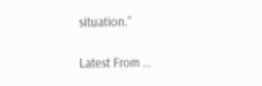situation.”

Latest From ...